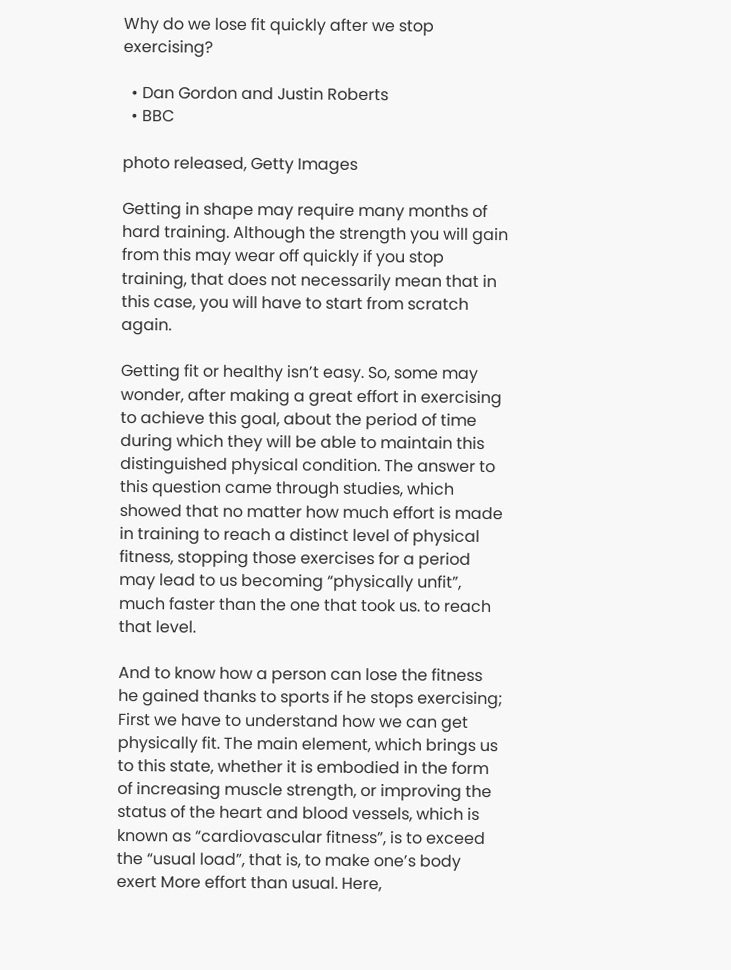Why do we lose fit quickly after we stop exercising?

  • Dan Gordon and Justin Roberts
  • BBC

photo released, Getty Images

Getting in shape may require many months of hard training. Although the strength you will gain from this may wear off quickly if you stop training, that does not necessarily mean that in this case, you will have to start from scratch again.

Getting fit or healthy isn’t easy. So, some may wonder, after making a great effort in exercising to achieve this goal, about the period of time during which they will be able to maintain this distinguished physical condition. The answer to this question came through studies, which showed that no matter how much effort is made in training to reach a distinct level of physical fitness, stopping those exercises for a period may lead to us becoming “physically unfit”, much faster than the one that took us. to reach that level.

And to know how a person can lose the fitness he gained thanks to sports if he stops exercising; First we have to understand how we can get physically fit. The main element, which brings us to this state, whether it is embodied in the form of increasing muscle strength, or improving the status of the heart and blood vessels, which is known as “cardiovascular fitness”, is to exceed the “usual load”, that is, to make one’s body exert More effort than usual. Here,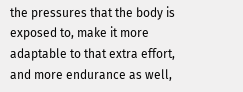the pressures that the body is exposed to, make it more adaptable to that extra effort, and more endurance as well,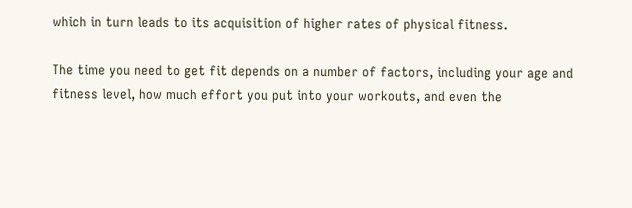which in turn leads to its acquisition of higher rates of physical fitness.

The time you need to get fit depends on a number of factors, including your age and fitness level, how much effort you put into your workouts, and even the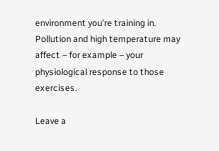environment you’re training in. Pollution and high temperature may affect – for example – your physiological response to those exercises.

Leave a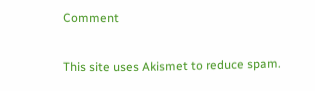Comment

This site uses Akismet to reduce spam.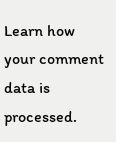Learn how your comment data is processed.